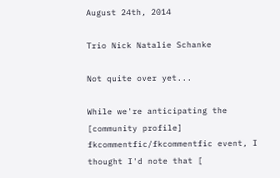August 24th, 2014

Trio Nick Natalie Schanke

Not quite over yet...

While we're anticipating the [community profile] fkcommentfic/fkcommentfic event, I thought I'd note that [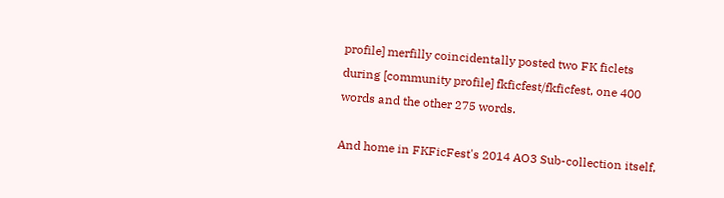profile] merfilly coincidentally posted two FK ficlets during [community profile] fkficfest/fkficfest, one 400 words and the other 275 words.

And home in FKFicFest's 2014 AO3 Sub-collection itself,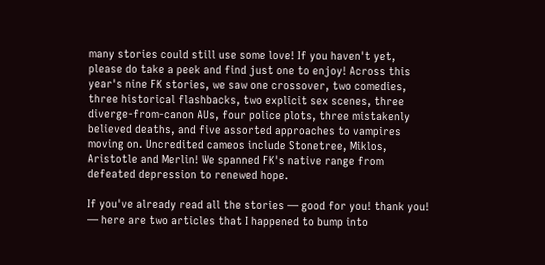many stories could still use some love! If you haven't yet, please do take a peek and find just one to enjoy! Across this year's nine FK stories, we saw one crossover, two comedies, three historical flashbacks, two explicit sex scenes, three diverge-from-canon AUs, four police plots, three mistakenly believed deaths, and five assorted approaches to vampires moving on. Uncredited cameos include Stonetree, Miklos, Aristotle and Merlin! We spanned FK's native range from defeated depression to renewed hope.

If you've already read all the stories — good for you! thank you! — here are two articles that I happened to bump into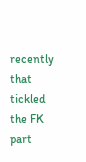recently that tickled the FK part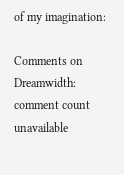of my imagination:

Comments on Dreamwidth: comment count unavailable